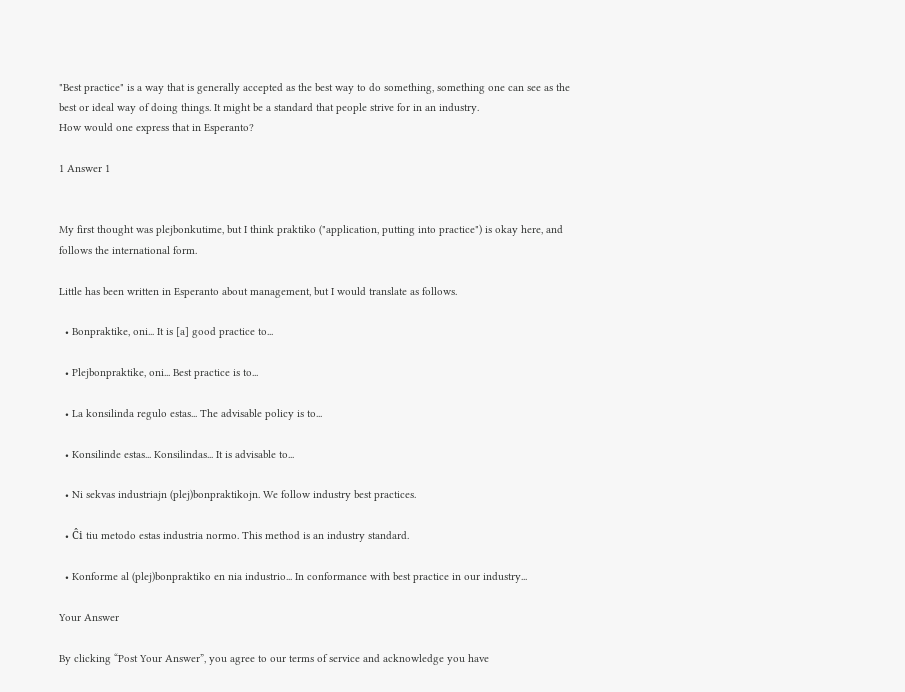"Best practice" is a way that is generally accepted as the best way to do something, something one can see as the best or ideal way of doing things. It might be a standard that people strive for in an industry.
How would one express that in Esperanto?

1 Answer 1


My first thought was plejbonkutime, but I think praktiko ("application, putting into practice") is okay here, and follows the international form.

Little has been written in Esperanto about management, but I would translate as follows.

  • Bonpraktike, oni... It is [a] good practice to...

  • Plejbonpraktike, oni... Best practice is to...

  • La konsilinda regulo estas... The advisable policy is to...

  • Konsilinde estas... Konsilindas... It is advisable to...

  • Ni sekvas industriajn (plej)bonpraktikojn. We follow industry best practices.

  • Ĉi tiu metodo estas industria normo. This method is an industry standard.

  • Konforme al (plej)bonpraktiko en nia industrio... In conformance with best practice in our industry...

Your Answer

By clicking “Post Your Answer”, you agree to our terms of service and acknowledge you have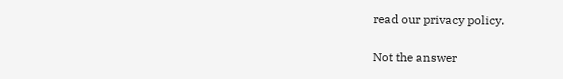read our privacy policy.

Not the answer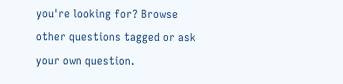you're looking for? Browse other questions tagged or ask your own question.